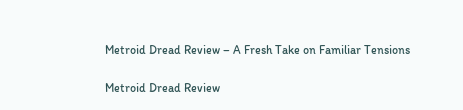Metroid Dread Review – A Fresh Take on Familiar Tensions

Metroid Dread Review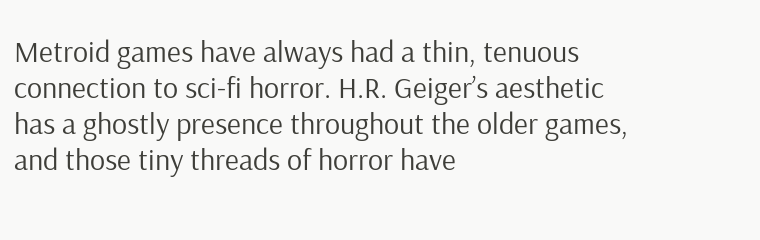Metroid games have always had a thin, tenuous connection to sci-fi horror. H.R. Geiger’s aesthetic has a ghostly presence throughout the older games, and those tiny threads of horror have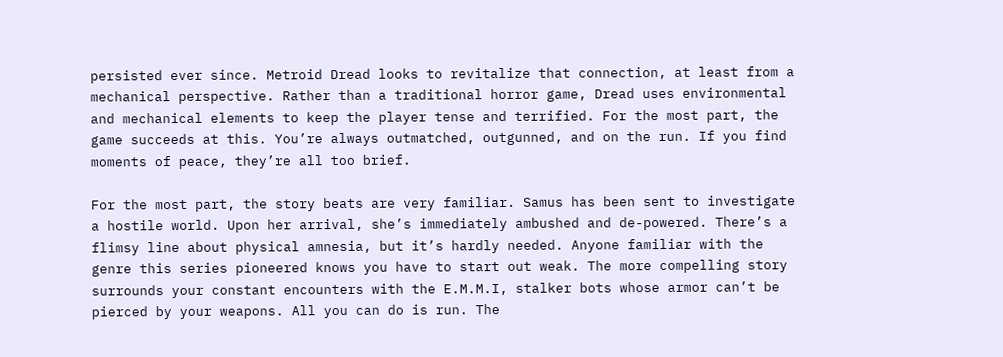persisted ever since. Metroid Dread looks to revitalize that connection, at least from a mechanical perspective. Rather than a traditional horror game, Dread uses environmental and mechanical elements to keep the player tense and terrified. For the most part, the game succeeds at this. You’re always outmatched, outgunned, and on the run. If you find moments of peace, they’re all too brief.

For the most part, the story beats are very familiar. Samus has been sent to investigate a hostile world. Upon her arrival, she’s immediately ambushed and de-powered. There’s a flimsy line about physical amnesia, but it’s hardly needed. Anyone familiar with the genre this series pioneered knows you have to start out weak. The more compelling story surrounds your constant encounters with the E.M.M.I, stalker bots whose armor can’t be pierced by your weapons. All you can do is run. The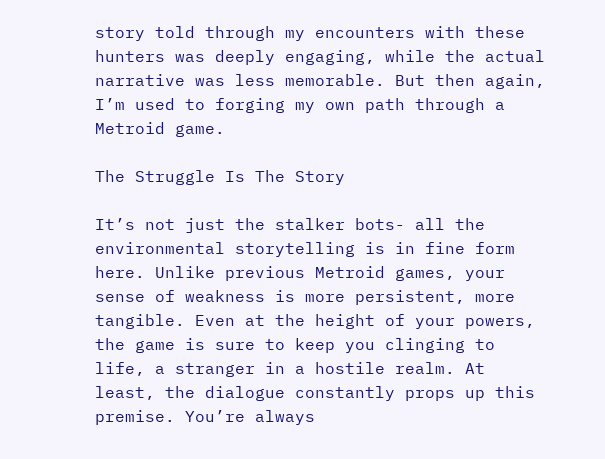story told through my encounters with these hunters was deeply engaging, while the actual narrative was less memorable. But then again, I’m used to forging my own path through a Metroid game.

The Struggle Is The Story

It’s not just the stalker bots- all the environmental storytelling is in fine form here. Unlike previous Metroid games, your sense of weakness is more persistent, more tangible. Even at the height of your powers, the game is sure to keep you clinging to life, a stranger in a hostile realm. At least, the dialogue constantly props up this premise. You’re always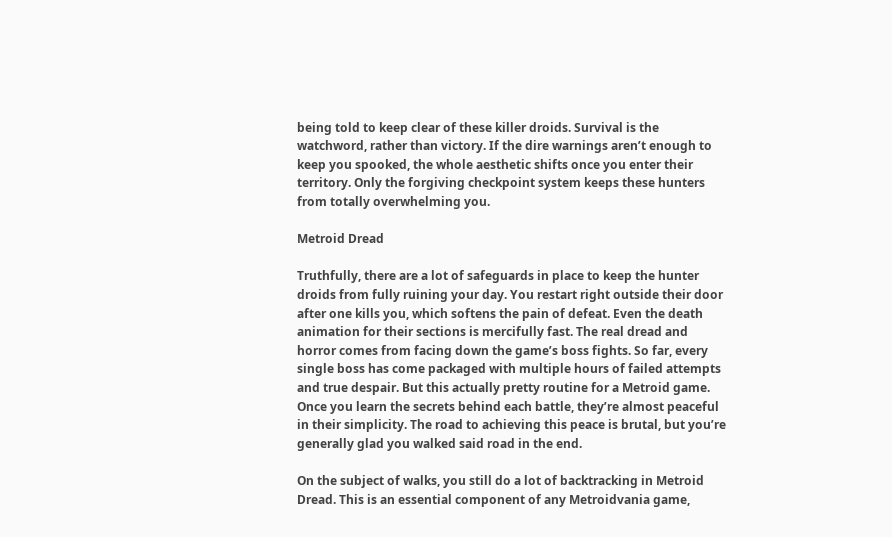being told to keep clear of these killer droids. Survival is the watchword, rather than victory. If the dire warnings aren’t enough to keep you spooked, the whole aesthetic shifts once you enter their territory. Only the forgiving checkpoint system keeps these hunters from totally overwhelming you.

Metroid Dread

Truthfully, there are a lot of safeguards in place to keep the hunter droids from fully ruining your day. You restart right outside their door after one kills you, which softens the pain of defeat. Even the death animation for their sections is mercifully fast. The real dread and horror comes from facing down the game’s boss fights. So far, every single boss has come packaged with multiple hours of failed attempts and true despair. But this actually pretty routine for a Metroid game. Once you learn the secrets behind each battle, they’re almost peaceful in their simplicity. The road to achieving this peace is brutal, but you’re generally glad you walked said road in the end.

On the subject of walks, you still do a lot of backtracking in Metroid Dread. This is an essential component of any Metroidvania game,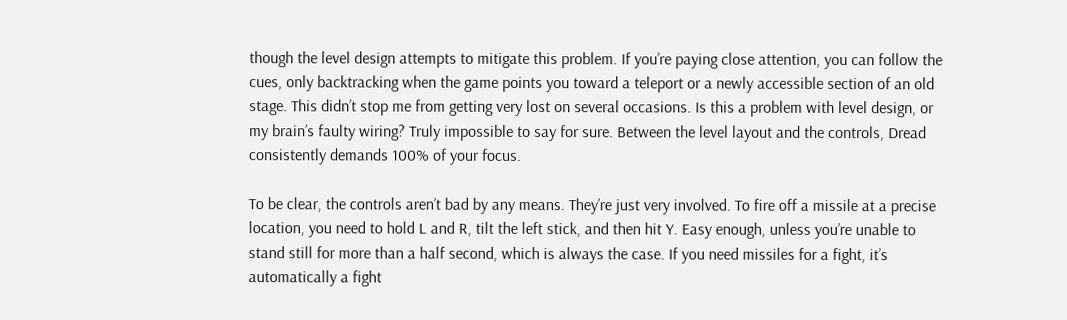though the level design attempts to mitigate this problem. If you’re paying close attention, you can follow the cues, only backtracking when the game points you toward a teleport or a newly accessible section of an old stage. This didn’t stop me from getting very lost on several occasions. Is this a problem with level design, or my brain’s faulty wiring? Truly impossible to say for sure. Between the level layout and the controls, Dread consistently demands 100% of your focus.

To be clear, the controls aren’t bad by any means. They’re just very involved. To fire off a missile at a precise location, you need to hold L and R, tilt the left stick, and then hit Y. Easy enough, unless you’re unable to stand still for more than a half second, which is always the case. If you need missiles for a fight, it’s automatically a fight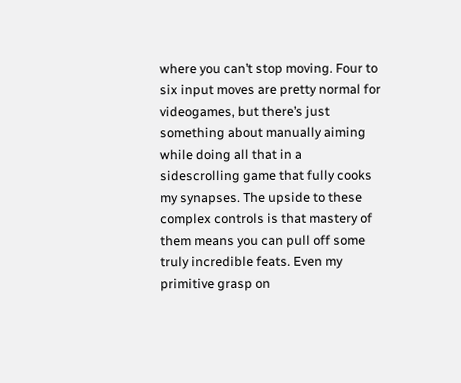where you can’t stop moving. Four to six input moves are pretty normal for videogames, but there’s just something about manually aiming while doing all that in a sidescrolling game that fully cooks my synapses. The upside to these complex controls is that mastery of them means you can pull off some truly incredible feats. Even my primitive grasp on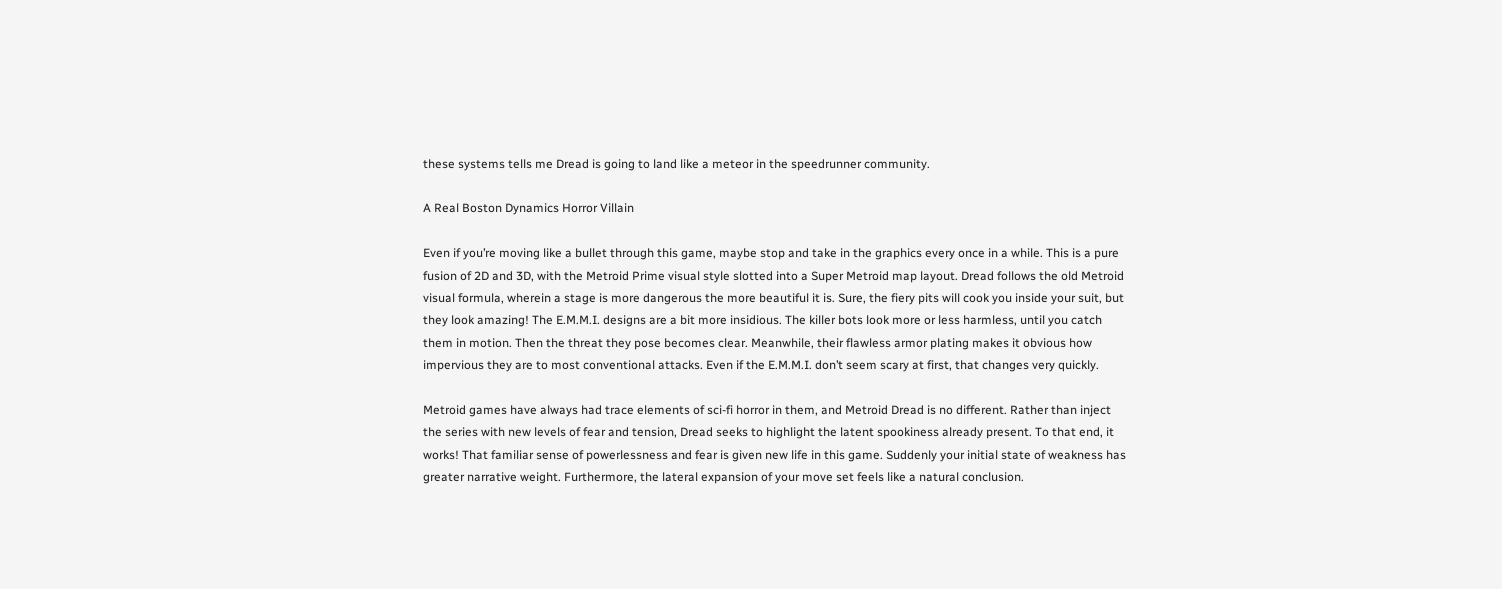these systems tells me Dread is going to land like a meteor in the speedrunner community.

A Real Boston Dynamics Horror Villain

Even if you’re moving like a bullet through this game, maybe stop and take in the graphics every once in a while. This is a pure fusion of 2D and 3D, with the Metroid Prime visual style slotted into a Super Metroid map layout. Dread follows the old Metroid visual formula, wherein a stage is more dangerous the more beautiful it is. Sure, the fiery pits will cook you inside your suit, but they look amazing! The E.M.M.I. designs are a bit more insidious. The killer bots look more or less harmless, until you catch them in motion. Then the threat they pose becomes clear. Meanwhile, their flawless armor plating makes it obvious how impervious they are to most conventional attacks. Even if the E.M.M.I. don’t seem scary at first, that changes very quickly.

Metroid games have always had trace elements of sci-fi horror in them, and Metroid Dread is no different. Rather than inject the series with new levels of fear and tension, Dread seeks to highlight the latent spookiness already present. To that end, it works! That familiar sense of powerlessness and fear is given new life in this game. Suddenly your initial state of weakness has greater narrative weight. Furthermore, the lateral expansion of your move set feels like a natural conclusion.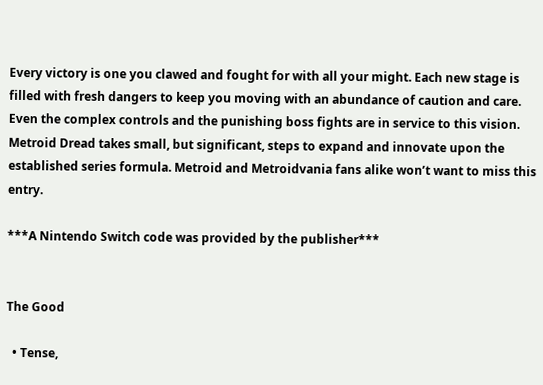Every victory is one you clawed and fought for with all your might. Each new stage is filled with fresh dangers to keep you moving with an abundance of caution and care. Even the complex controls and the punishing boss fights are in service to this vision. Metroid Dread takes small, but significant, steps to expand and innovate upon the established series formula. Metroid and Metroidvania fans alike won’t want to miss this entry.

***A Nintendo Switch code was provided by the publisher***


The Good

  • Tense,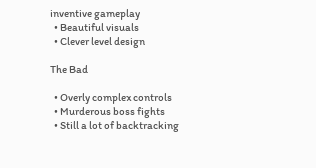inventive gameplay
  • Beautiful visuals
  • Clever level design

The Bad

  • Overly complex controls
  • Murderous boss fights
  • Still a lot of backtracking